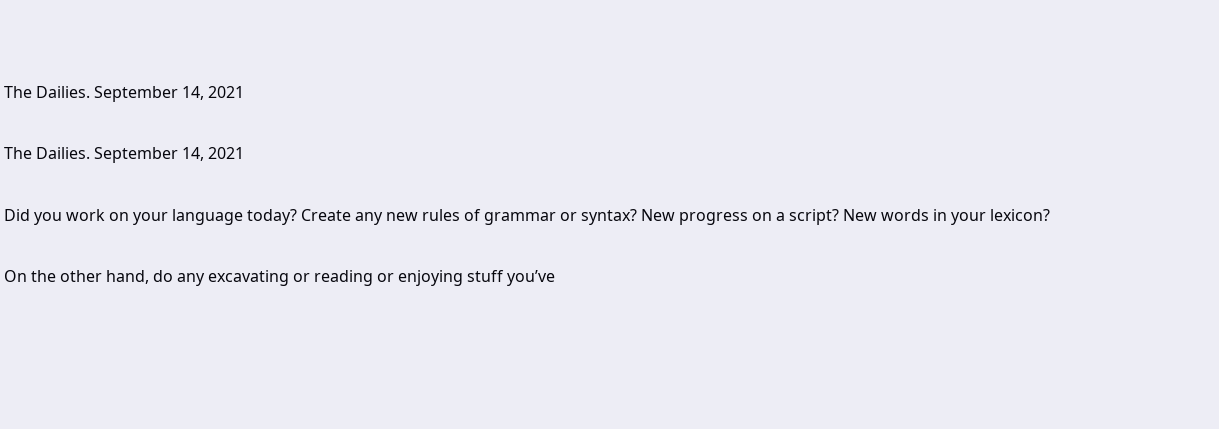The Dailies. September 14, 2021

The Dailies. September 14, 2021

Did you work on your language today? Create any new rules of grammar or syntax? New progress on a script? New words in your lexicon?

On the other hand, do any excavating or reading or enjoying stuff you’ve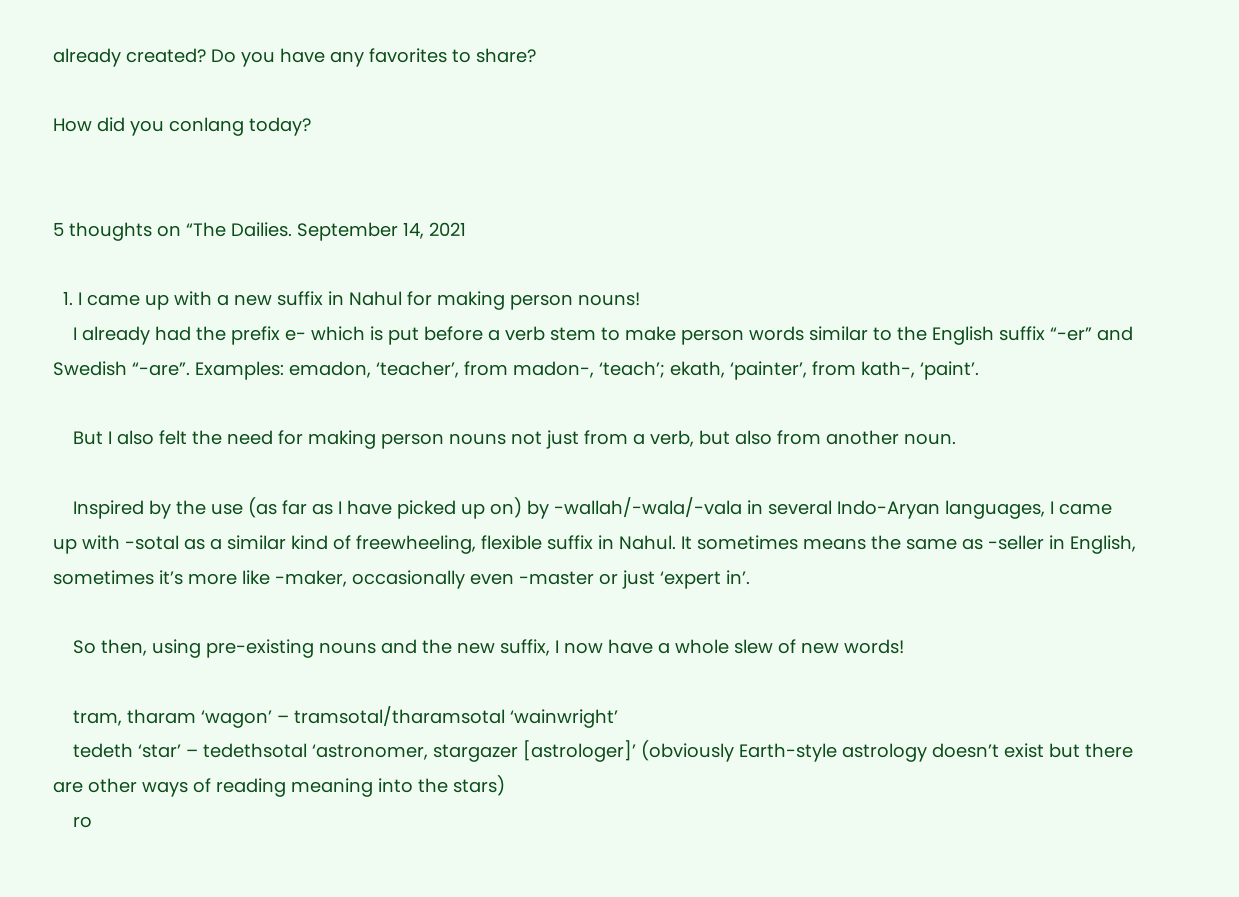already created? Do you have any favorites to share?

How did you conlang today?


5 thoughts on “The Dailies. September 14, 2021

  1. I came up with a new suffix in Nahul for making person nouns!
    I already had the prefix e- which is put before a verb stem to make person words similar to the English suffix “-er” and Swedish “-are”. Examples: emadon, ‘teacher’, from madon-, ‘teach’; ekath, ‘painter’, from kath-, ‘paint’.

    But I also felt the need for making person nouns not just from a verb, but also from another noun.

    Inspired by the use (as far as I have picked up on) by -wallah/-wala/-vala in several Indo-Aryan languages, I came up with -sotal as a similar kind of freewheeling, flexible suffix in Nahul. It sometimes means the same as -seller in English, sometimes it’s more like -maker, occasionally even -master or just ‘expert in’.

    So then, using pre-existing nouns and the new suffix, I now have a whole slew of new words!

    tram, tharam ‘wagon’ – tramsotal/tharamsotal ‘wainwright’
    tedeth ‘star’ – tedethsotal ‘astronomer, stargazer [astrologer]’ (obviously Earth-style astrology doesn’t exist but there are other ways of reading meaning into the stars)
    ro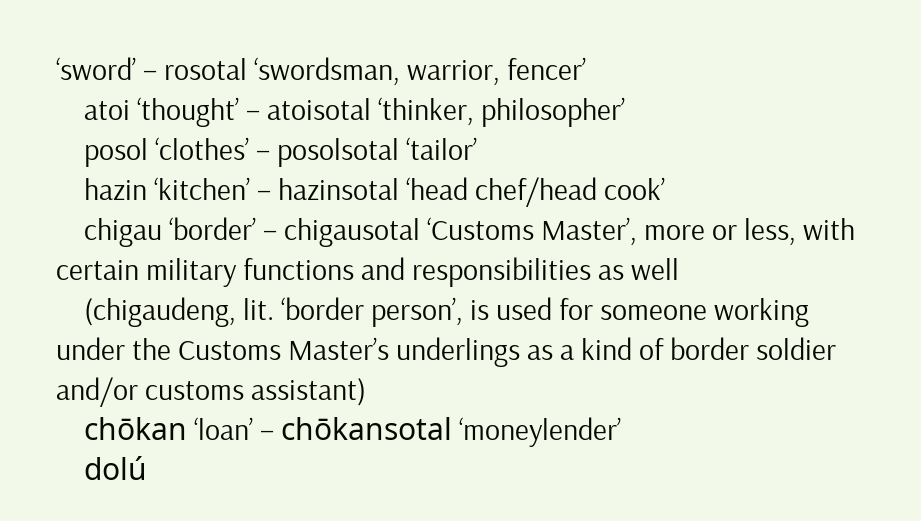‘sword’ – rosotal ‘swordsman, warrior, fencer’
    atoi ‘thought’ – atoisotal ‘thinker, philosopher’
    posol ‘clothes’ – posolsotal ‘tailor’
    hazin ‘kitchen’ – hazinsotal ‘head chef/head cook’
    chigau ‘border’ – chigausotal ‘Customs Master’, more or less, with certain military functions and responsibilities as well
    (chigaudeng, lit. ‘border person’, is used for someone working under the Customs Master’s underlings as a kind of border soldier and/or customs assistant)
    chōkan ‘loan’ – chōkansotal ‘moneylender’
    dolú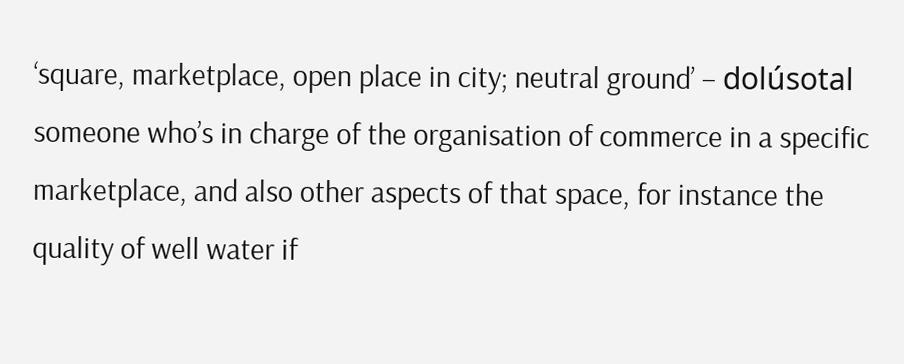‘square, marketplace, open place in city; neutral ground’ – dolúsotal someone who’s in charge of the organisation of commerce in a specific marketplace, and also other aspects of that space, for instance the quality of well water if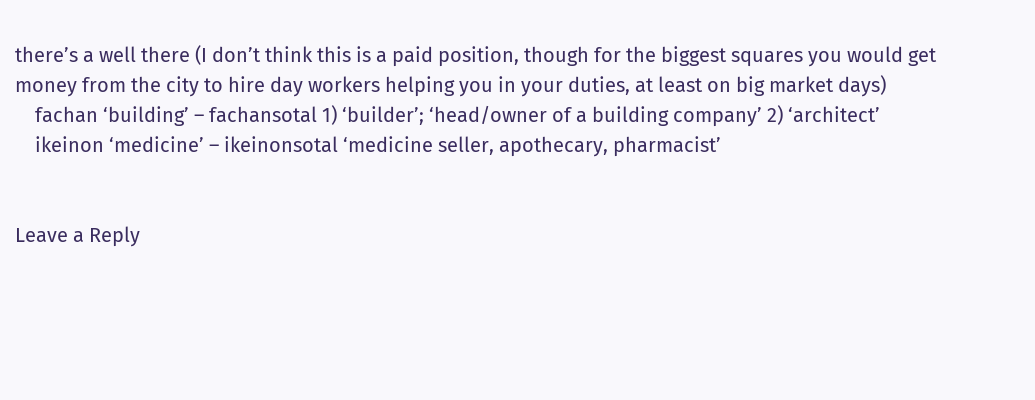there’s a well there (I don’t think this is a paid position, though for the biggest squares you would get money from the city to hire day workers helping you in your duties, at least on big market days)
    fachan ‘building’ – fachansotal 1) ‘builder’; ‘head/owner of a building company’ 2) ‘architect’
    ikeinon ‘medicine’ – ikeinonsotal ‘medicine seller, apothecary, pharmacist’


Leave a Reply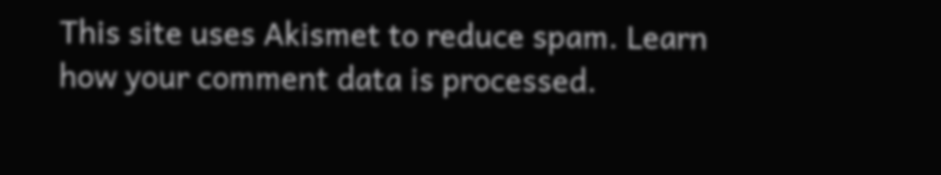This site uses Akismet to reduce spam. Learn how your comment data is processed.